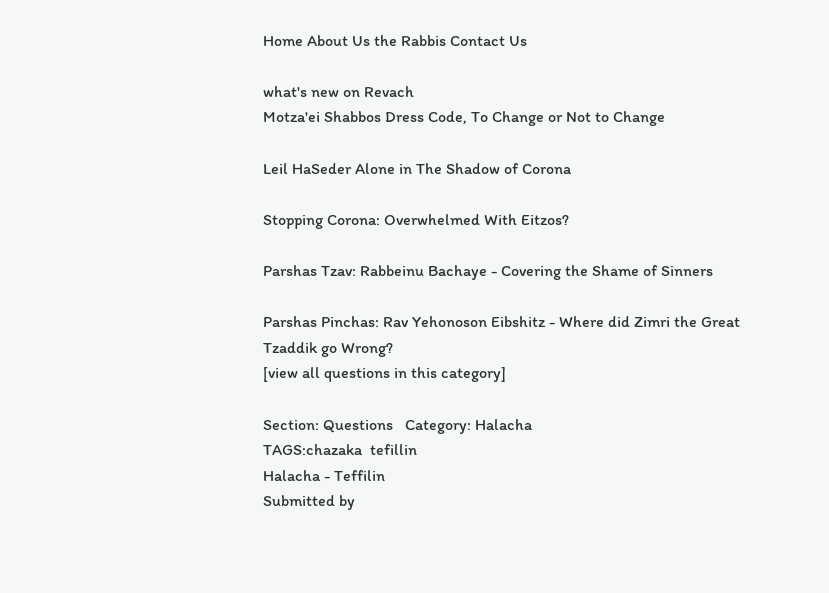Home About Us the Rabbis Contact Us

what's new on Revach
Motza'ei Shabbos Dress Code, To Change or Not to Change

Leil HaSeder Alone in The Shadow of Corona

Stopping Corona: Overwhelmed With Eitzos?

Parshas Tzav: Rabbeinu Bachaye - Covering the Shame of Sinners

Parshas Pinchas: Rav Yehonoson Eibshitz - Where did Zimri the Great Tzaddik go Wrong?
[view all questions in this category]

Section: Questions   Category: Halacha
TAGS:chazaka  tefillin
Halacha - Teffilin
Submitted by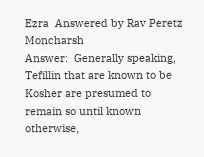Ezra  Answered by Rav Peretz Moncharsh
Answer:  Generally speaking, Tefillin that are known to be Kosher are presumed to remain so until known otherwise,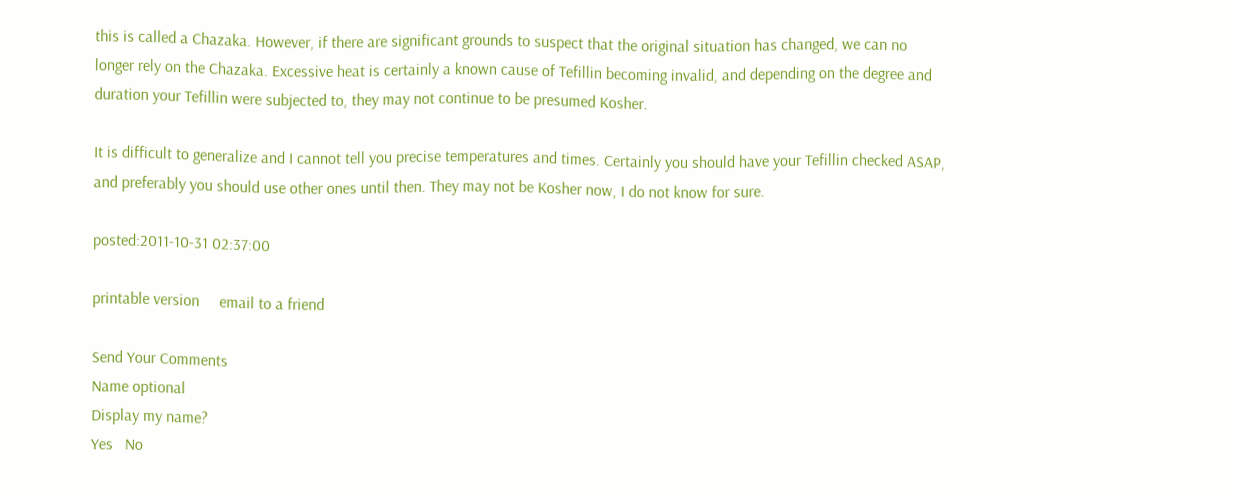this is called a Chazaka. However, if there are significant grounds to suspect that the original situation has changed, we can no longer rely on the Chazaka. Excessive heat is certainly a known cause of Tefillin becoming invalid, and depending on the degree and duration your Tefillin were subjected to, they may not continue to be presumed Kosher.

It is difficult to generalize and I cannot tell you precise temperatures and times. Certainly you should have your Tefillin checked ASAP, and preferably you should use other ones until then. They may not be Kosher now, I do not know for sure.

posted:2011-10-31 02:37:00

printable version     email to a friend

Send Your Comments
Name optional
Display my name?
Yes   No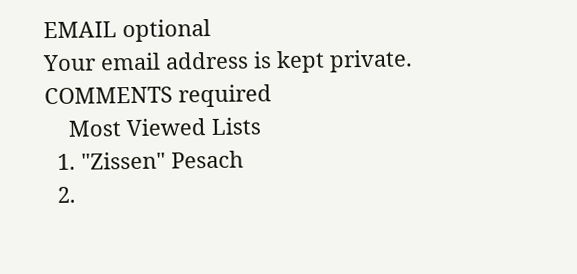EMAIL optional
Your email address is kept private.
COMMENTS required
    Most Viewed Lists
  1. "Zissen" Pesach
  2.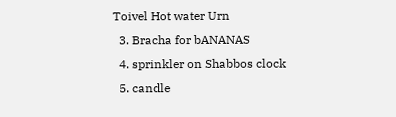Toivel Hot water Urn
  3. Bracha for bANANAS
  4. sprinkler on Shabbos clock
  5. candle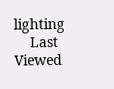lighting
    Last Viewed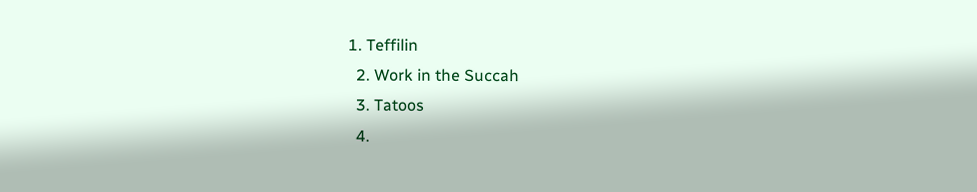1. Teffilin
  2. Work in the Succah
  3. Tatoos
  4.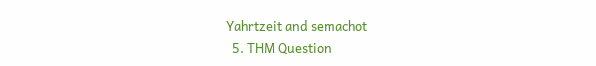Yahrtzeit and semachot
  5. THM Question